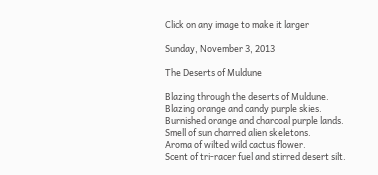Click on any image to make it larger

Sunday, November 3, 2013

The Deserts of Muldune

Blazing through the deserts of Muldune.
Blazing orange and candy purple skies.
Burnished orange and charcoal purple lands.
Smell of sun charred alien skeletons.
Aroma of wilted wild cactus flower.
Scent of tri-racer fuel and stirred desert silt.